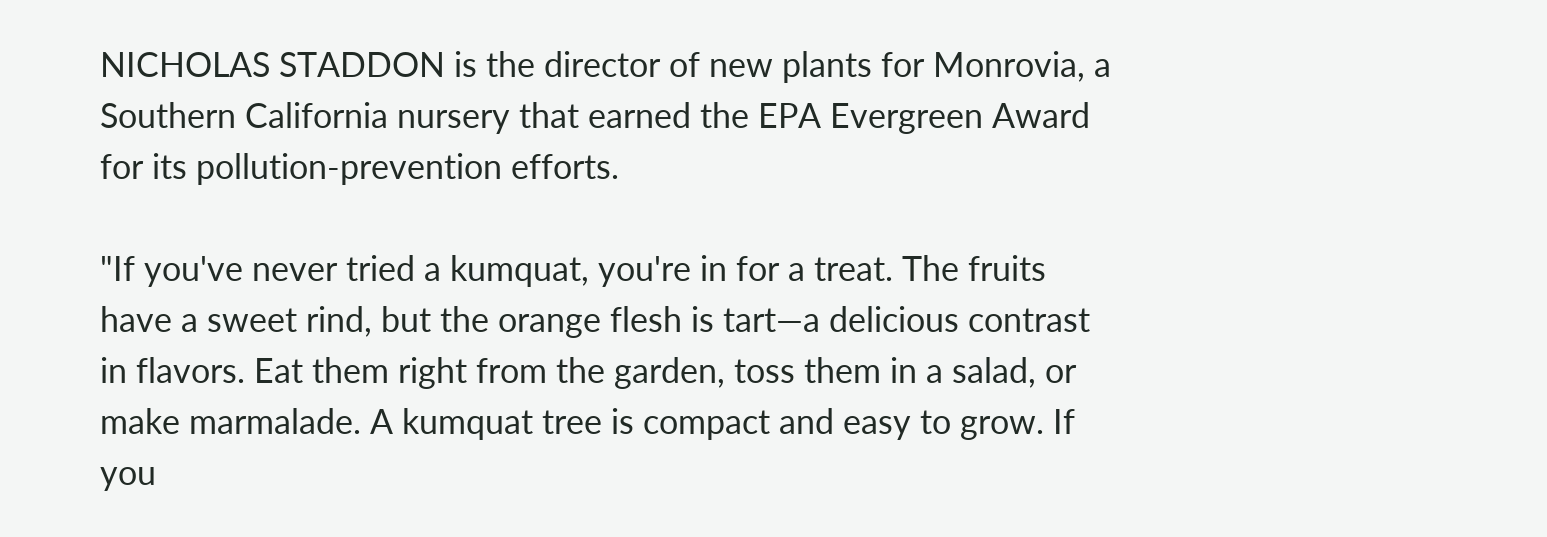NICHOLAS STADDON is the director of new plants for Monrovia, a Southern California nursery that earned the EPA Evergreen Award for its pollution-prevention efforts.

"If you've never tried a kumquat, you're in for a treat. The fruits have a sweet rind, but the orange flesh is tart—a delicious contrast in flavors. Eat them right from the garden, toss them in a salad, or make marmalade. A kumquat tree is compact and easy to grow. If you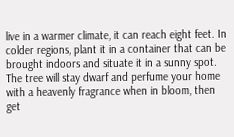live in a warmer climate, it can reach eight feet. In colder regions, plant it in a container that can be brought indoors and situate it in a sunny spot. The tree will stay dwarf and perfume your home with a heavenly fragrance when in bloom, then get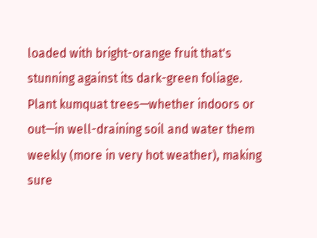loaded with bright-orange fruit that's stunning against its dark-green foliage. Plant kumquat trees—whether indoors or out—in well-draining soil and water them weekly (more in very hot weather), making sure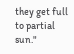they get full to partial sun."